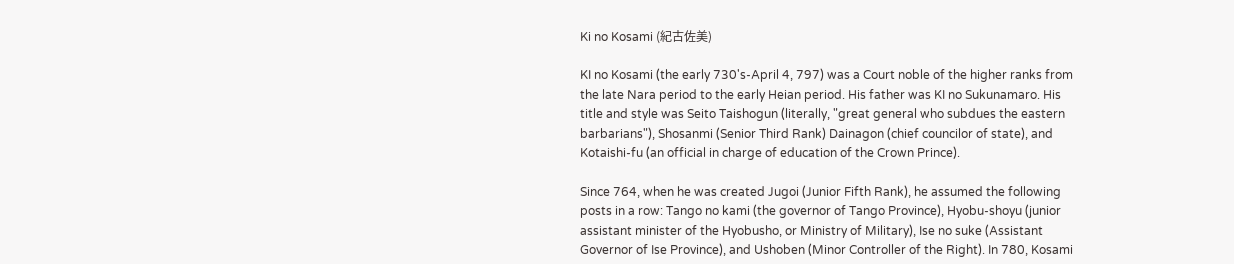Ki no Kosami (紀古佐美)

KI no Kosami (the early 730's-April 4, 797) was a Court noble of the higher ranks from the late Nara period to the early Heian period. His father was KI no Sukunamaro. His title and style was Seito Taishogun (literally, "great general who subdues the eastern barbarians"), Shosanmi (Senior Third Rank) Dainagon (chief councilor of state), and Kotaishi-fu (an official in charge of education of the Crown Prince).

Since 764, when he was created Jugoi (Junior Fifth Rank), he assumed the following posts in a row: Tango no kami (the governor of Tango Province), Hyobu-shoyu (junior assistant minister of the Hyobusho, or Ministry of Military), Ise no suke (Assistant Governor of Ise Province), and Ushoben (Minor Controller of the Right). In 780, Kosami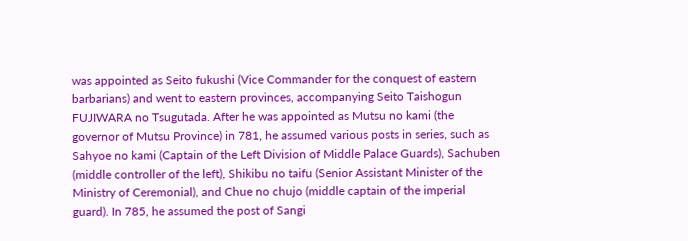was appointed as Seito fukushi (Vice Commander for the conquest of eastern barbarians) and went to eastern provinces, accompanying Seito Taishogun FUJIWARA no Tsugutada. After he was appointed as Mutsu no kami (the governor of Mutsu Province) in 781, he assumed various posts in series, such as Sahyoe no kami (Captain of the Left Division of Middle Palace Guards), Sachuben (middle controller of the left), Shikibu no taifu (Senior Assistant Minister of the Ministry of Ceremonial), and Chue no chujo (middle captain of the imperial guard). In 785, he assumed the post of Sangi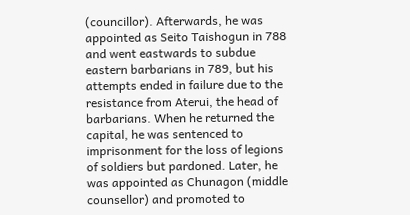(councillor). Afterwards, he was appointed as Seito Taishogun in 788 and went eastwards to subdue eastern barbarians in 789, but his attempts ended in failure due to the resistance from Aterui, the head of barbarians. When he returned the capital, he was sentenced to imprisonment for the loss of legions of soldiers but pardoned. Later, he was appointed as Chunagon (middle counsellor) and promoted to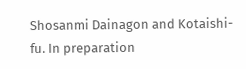Shosanmi Dainagon and Kotaishi-fu. In preparation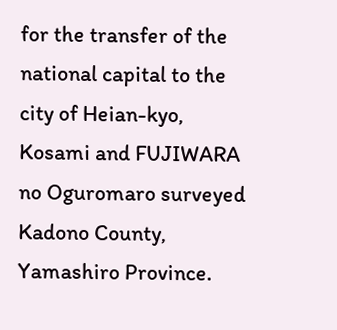for the transfer of the national capital to the city of Heian-kyo, Kosami and FUJIWARA no Oguromaro surveyed Kadono County, Yamashiro Province.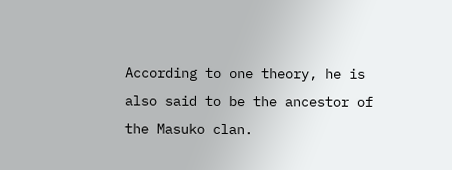According to one theory, he is also said to be the ancestor of the Masuko clan.